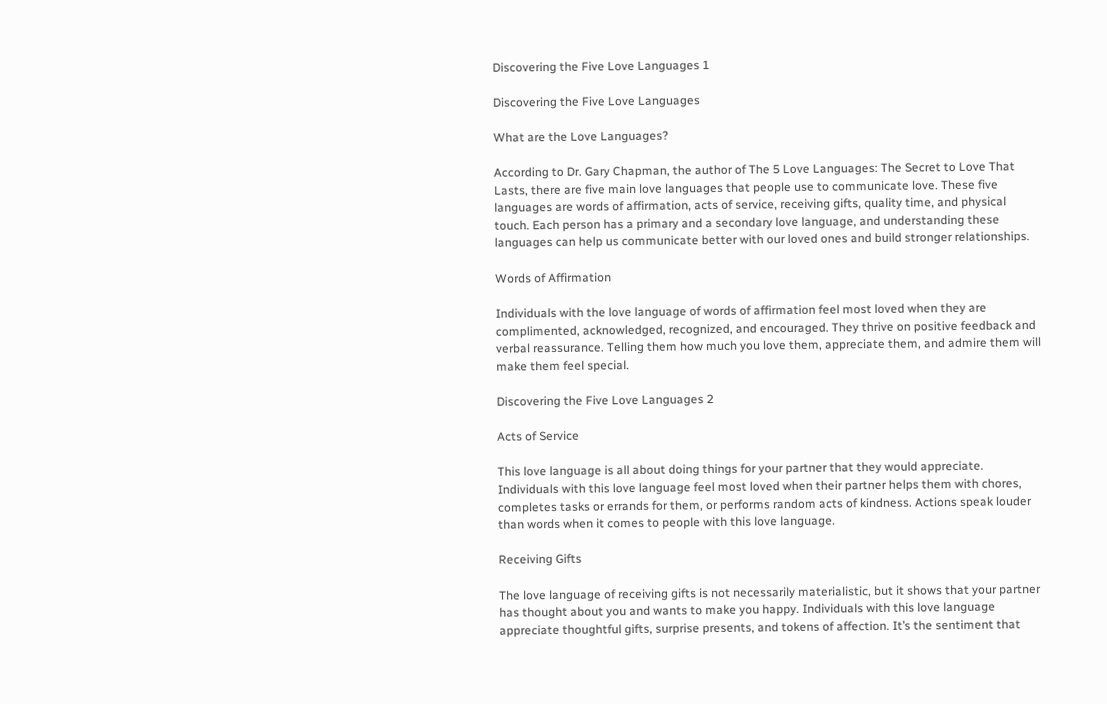Discovering the Five Love Languages 1

Discovering the Five Love Languages

What are the Love Languages?

According to Dr. Gary Chapman, the author of The 5 Love Languages: The Secret to Love That Lasts, there are five main love languages that people use to communicate love. These five languages are words of affirmation, acts of service, receiving gifts, quality time, and physical touch. Each person has a primary and a secondary love language, and understanding these languages can help us communicate better with our loved ones and build stronger relationships.

Words of Affirmation

Individuals with the love language of words of affirmation feel most loved when they are complimented, acknowledged, recognized, and encouraged. They thrive on positive feedback and verbal reassurance. Telling them how much you love them, appreciate them, and admire them will make them feel special.

Discovering the Five Love Languages 2

Acts of Service

This love language is all about doing things for your partner that they would appreciate. Individuals with this love language feel most loved when their partner helps them with chores, completes tasks or errands for them, or performs random acts of kindness. Actions speak louder than words when it comes to people with this love language.

Receiving Gifts

The love language of receiving gifts is not necessarily materialistic, but it shows that your partner has thought about you and wants to make you happy. Individuals with this love language appreciate thoughtful gifts, surprise presents, and tokens of affection. It’s the sentiment that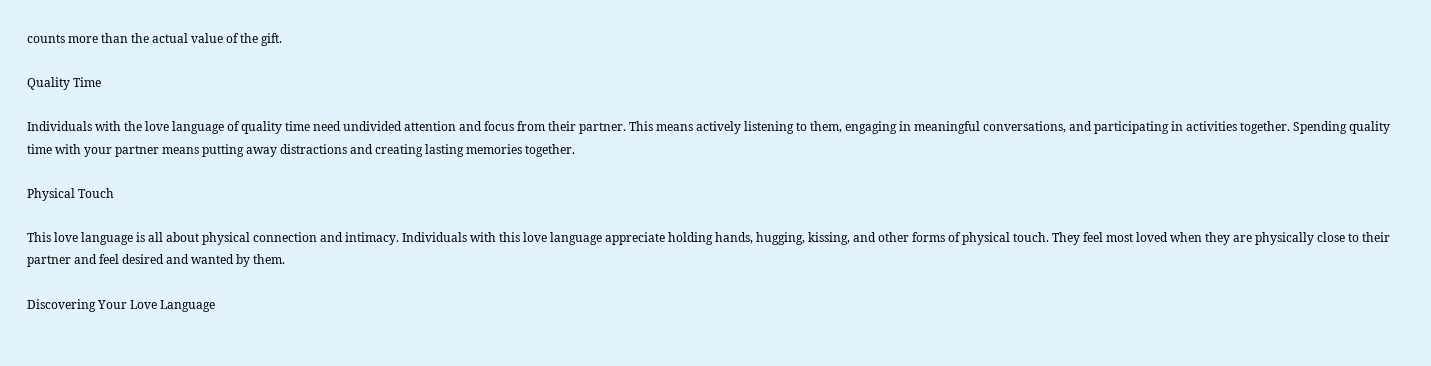counts more than the actual value of the gift.

Quality Time

Individuals with the love language of quality time need undivided attention and focus from their partner. This means actively listening to them, engaging in meaningful conversations, and participating in activities together. Spending quality time with your partner means putting away distractions and creating lasting memories together.

Physical Touch

This love language is all about physical connection and intimacy. Individuals with this love language appreciate holding hands, hugging, kissing, and other forms of physical touch. They feel most loved when they are physically close to their partner and feel desired and wanted by them.

Discovering Your Love Language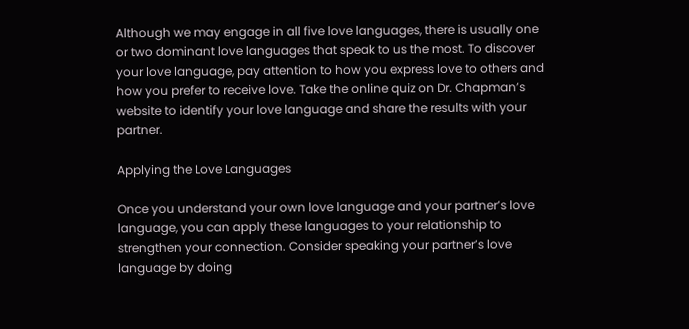Although we may engage in all five love languages, there is usually one or two dominant love languages that speak to us the most. To discover your love language, pay attention to how you express love to others and how you prefer to receive love. Take the online quiz on Dr. Chapman’s website to identify your love language and share the results with your partner.

Applying the Love Languages

Once you understand your own love language and your partner’s love language, you can apply these languages to your relationship to strengthen your connection. Consider speaking your partner’s love language by doing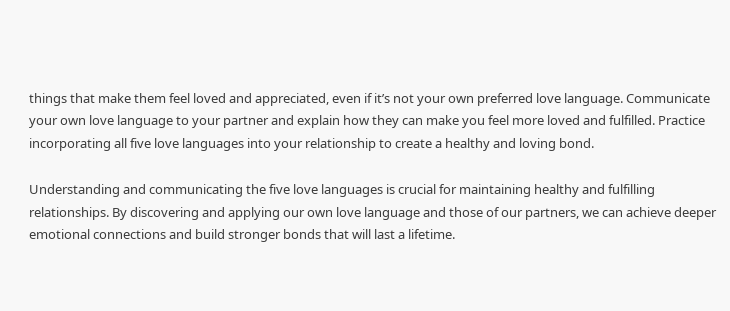things that make them feel loved and appreciated, even if it’s not your own preferred love language. Communicate your own love language to your partner and explain how they can make you feel more loved and fulfilled. Practice incorporating all five love languages into your relationship to create a healthy and loving bond.

Understanding and communicating the five love languages is crucial for maintaining healthy and fulfilling relationships. By discovering and applying our own love language and those of our partners, we can achieve deeper emotional connections and build stronger bonds that will last a lifetime.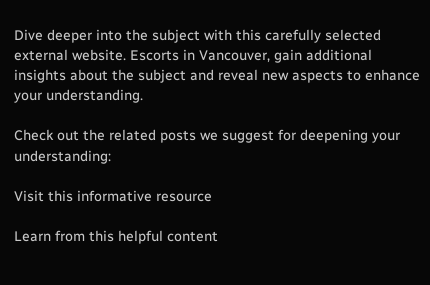Dive deeper into the subject with this carefully selected external website. Escorts in Vancouver, gain additional insights about the subject and reveal new aspects to enhance your understanding.

Check out the related posts we suggest for deepening your understanding:

Visit this informative resource

Learn from this helpful content